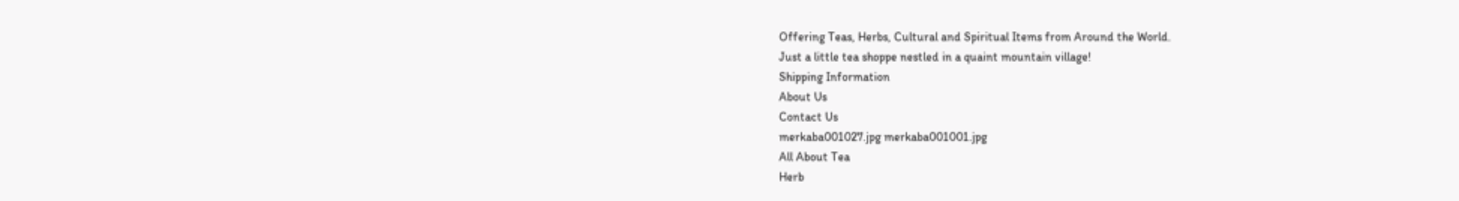Offering Teas, Herbs, Cultural and Spiritual Items from Around the World.
Just a little tea shoppe nestled in a quaint mountain village!
Shipping Information
About Us
Contact Us
merkaba001027.jpg merkaba001001.jpg
All About Tea
Herb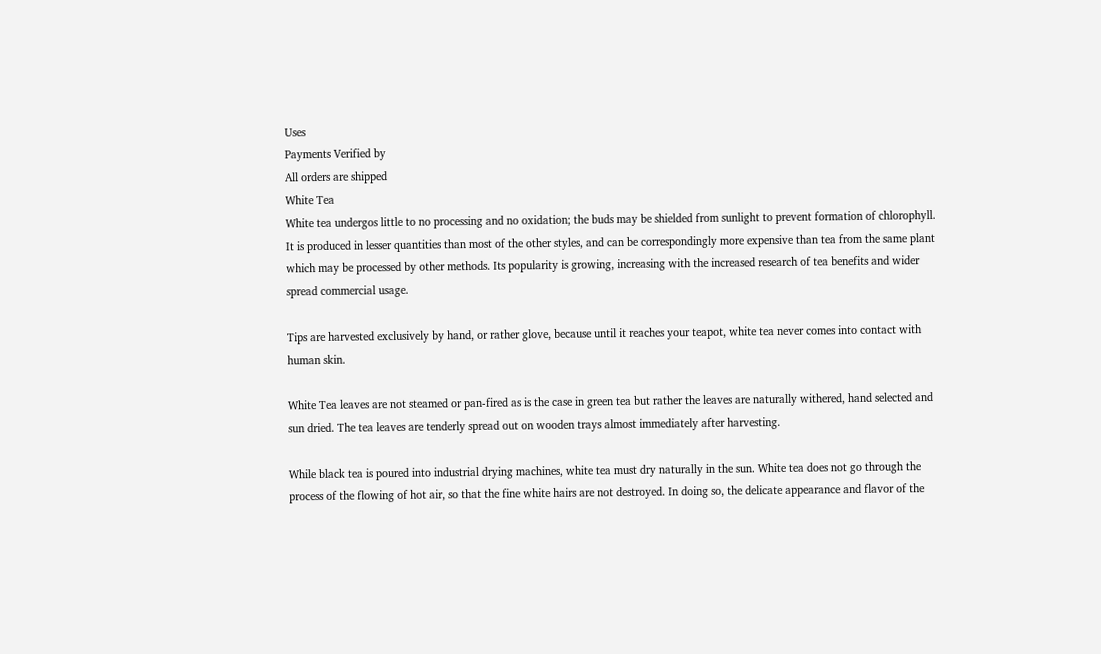Uses
Payments Verified by
All orders are shipped
White Tea
White tea undergos little to no processing and no oxidation; the buds may be shielded from sunlight to prevent formation of chlorophyll. It is produced in lesser quantities than most of the other styles, and can be correspondingly more expensive than tea from the same plant which may be processed by other methods. Its popularity is growing, increasing with the increased research of tea benefits and wider spread commercial usage.

Tips are harvested exclusively by hand, or rather glove, because until it reaches your teapot, white tea never comes into contact with human skin.

White Tea leaves are not steamed or pan-fired as is the case in green tea but rather the leaves are naturally withered, hand selected and sun dried. The tea leaves are tenderly spread out on wooden trays almost immediately after harvesting.

While black tea is poured into industrial drying machines, white tea must dry naturally in the sun. White tea does not go through the process of the flowing of hot air, so that the fine white hairs are not destroyed. In doing so, the delicate appearance and flavor of the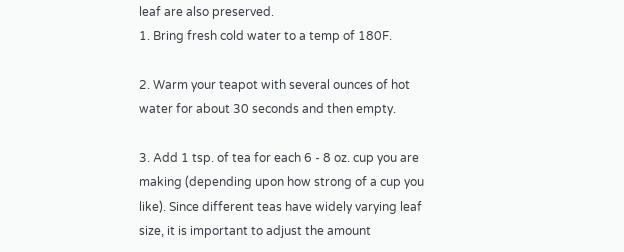leaf are also preserved.
1. Bring fresh cold water to a temp of 180F.

2. Warm your teapot with several ounces of hot water for about 30 seconds and then empty.

3. Add 1 tsp. of tea for each 6 - 8 oz. cup you are making (depending upon how strong of a cup you like). Since different teas have widely varying leaf size, it is important to adjust the amount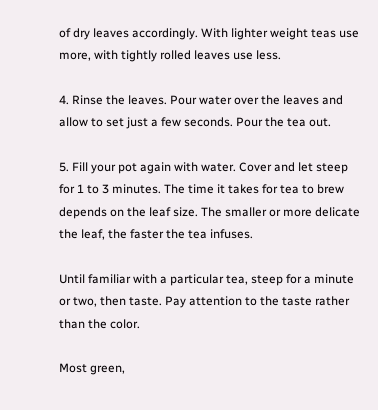of dry leaves accordingly. With lighter weight teas use more, with tightly rolled leaves use less.

4. Rinse the leaves. Pour water over the leaves and allow to set just a few seconds. Pour the tea out.

5. Fill your pot again with water. Cover and let steep for 1 to 3 minutes. The time it takes for tea to brew depends on the leaf size. The smaller or more delicate the leaf, the faster the tea infuses.

Until familiar with a particular tea, steep for a minute or two, then taste. Pay attention to the taste rather than the color.

Most green,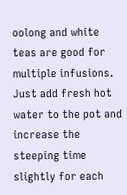oolong and white teas are good for multiple infusions. Just add fresh hot water to the pot and increase the steeping time slightly for each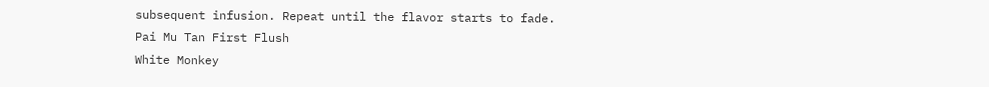subsequent infusion. Repeat until the flavor starts to fade.
Pai Mu Tan First Flush
White Monkey